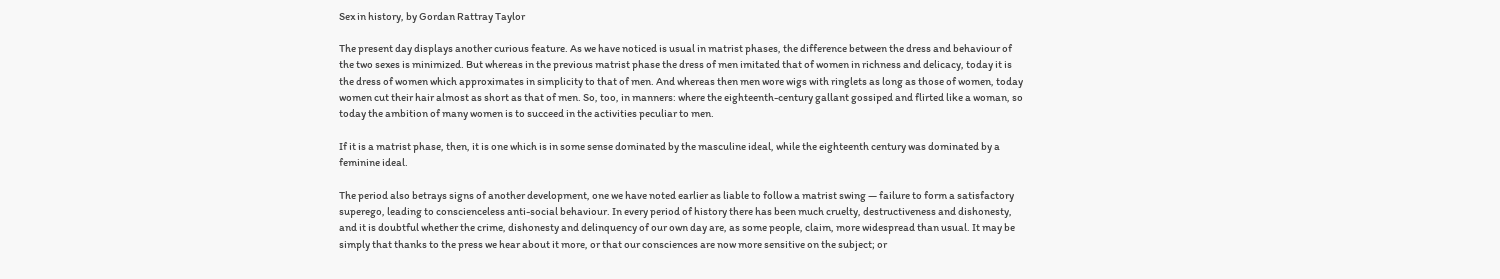Sex in history, by Gordan Rattray Taylor

The present day displays another curious feature. As we have noticed is usual in matrist phases, the difference between the dress and behaviour of the two sexes is minimized. But whereas in the previous matrist phase the dress of men imitated that of women in richness and delicacy, today it is the dress of women which approximates in simplicity to that of men. And whereas then men wore wigs with ringlets as long as those of women, today women cut their hair almost as short as that of men. So, too, in manners: where the eighteenth-century gallant gossiped and flirted like a woman, so today the ambition of many women is to succeed in the activities peculiar to men.

If it is a matrist phase, then, it is one which is in some sense dominated by the masculine ideal, while the eighteenth century was dominated by a feminine ideal.

The period also betrays signs of another development, one we have noted earlier as liable to follow a matrist swing — failure to form a satisfactory superego, leading to conscienceless anti-social behaviour. In every period of history there has been much cruelty, destructiveness and dishonesty, and it is doubtful whether the crime, dishonesty and delinquency of our own day are, as some people, claim, more widespread than usual. It may be simply that thanks to the press we hear about it more, or that our consciences are now more sensitive on the subject; or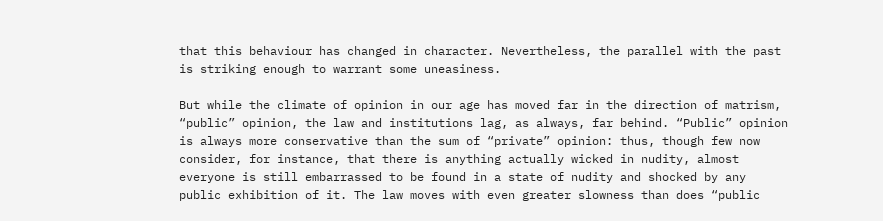that this behaviour has changed in character. Nevertheless, the parallel with the past is striking enough to warrant some uneasiness.

But while the climate of opinion in our age has moved far in the direction of matrism, “public” opinion, the law and institutions lag, as always, far behind. “Public” opinion is always more conservative than the sum of “private” opinion: thus, though few now consider, for instance, that there is anything actually wicked in nudity, almost everyone is still embarrassed to be found in a state of nudity and shocked by any public exhibition of it. The law moves with even greater slowness than does “public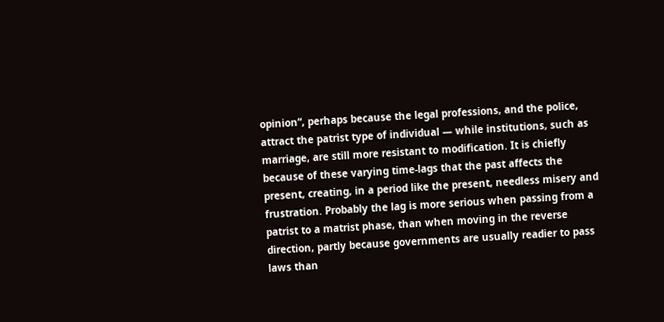opinion“, perhaps because the legal professions, and the police, attract the patrist type of individual — while institutions, such as marriage, are still more resistant to modification. It is chiefly because of these varying time-lags that the past affects the present, creating, in a period like the present, needless misery and frustration. Probably the lag is more serious when passing from a patrist to a matrist phase, than when moving in the reverse direction, partly because governments are usually readier to pass laws than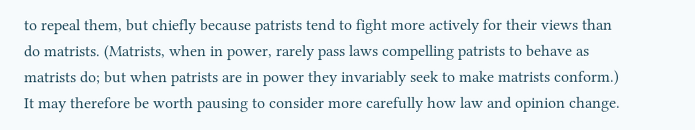to repeal them, but chiefly because patrists tend to fight more actively for their views than do matrists. (Matrists, when in power, rarely pass laws compelling patrists to behave as matrists do; but when patrists are in power they invariably seek to make matrists conform.) It may therefore be worth pausing to consider more carefully how law and opinion change.